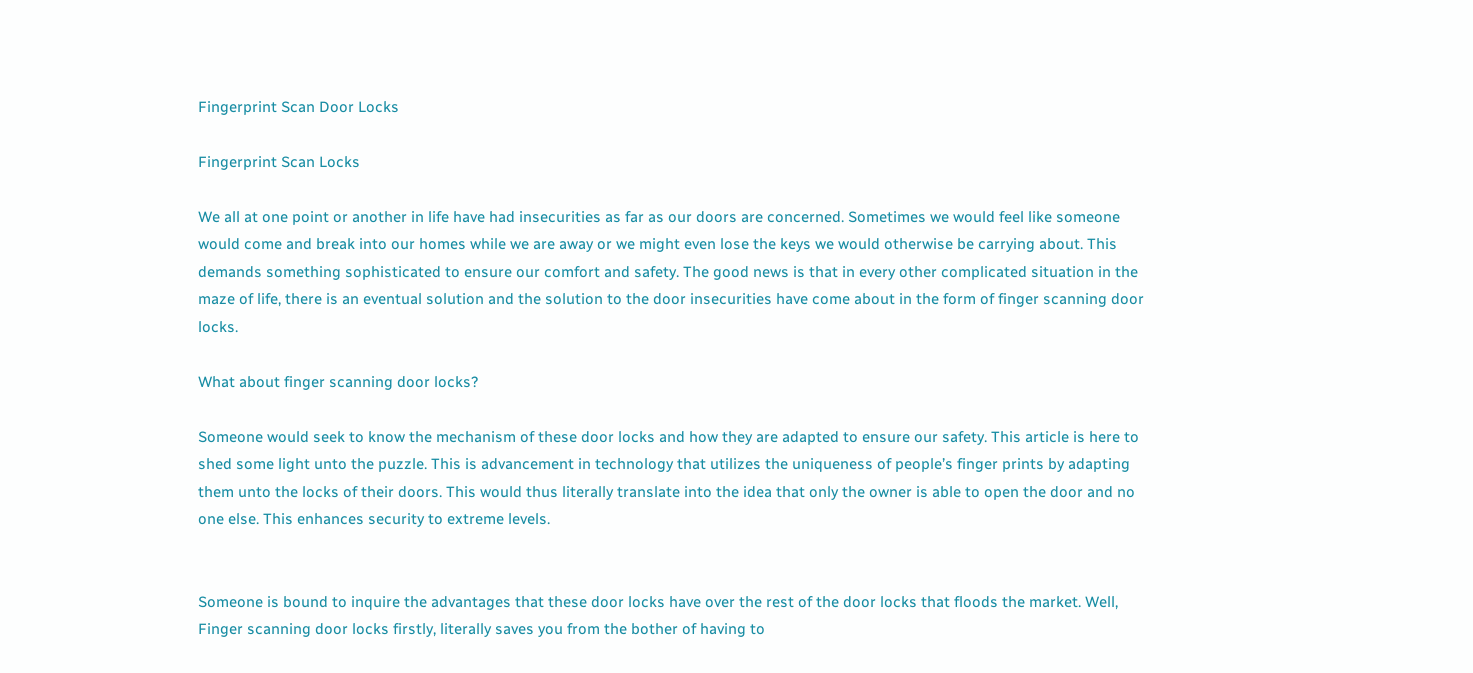Fingerprint Scan Door Locks

Fingerprint Scan Locks

We all at one point or another in life have had insecurities as far as our doors are concerned. Sometimes we would feel like someone would come and break into our homes while we are away or we might even lose the keys we would otherwise be carrying about. This demands something sophisticated to ensure our comfort and safety. The good news is that in every other complicated situation in the maze of life, there is an eventual solution and the solution to the door insecurities have come about in the form of finger scanning door locks.

What about finger scanning door locks?

Someone would seek to know the mechanism of these door locks and how they are adapted to ensure our safety. This article is here to shed some light unto the puzzle. This is advancement in technology that utilizes the uniqueness of people’s finger prints by adapting them unto the locks of their doors. This would thus literally translate into the idea that only the owner is able to open the door and no one else. This enhances security to extreme levels.


Someone is bound to inquire the advantages that these door locks have over the rest of the door locks that floods the market. Well, Finger scanning door locks firstly, literally saves you from the bother of having to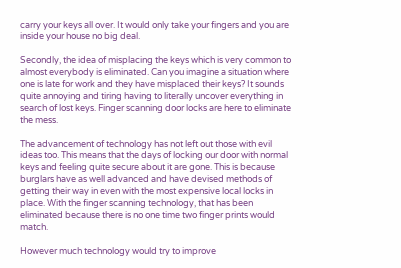carry your keys all over. It would only take your fingers and you are inside your house no big deal.

Secondly, the idea of misplacing the keys which is very common to almost everybody is eliminated. Can you imagine a situation where one is late for work and they have misplaced their keys? It sounds quite annoying and tiring having to literally uncover everything in search of lost keys. Finger scanning door locks are here to eliminate the mess.

The advancement of technology has not left out those with evil ideas too. This means that the days of locking our door with normal keys and feeling quite secure about it are gone. This is because burglars have as well advanced and have devised methods of getting their way in even with the most expensive local locks in place. With the finger scanning technology, that has been eliminated because there is no one time two finger prints would match.

However much technology would try to improve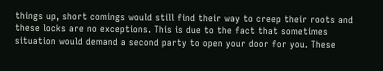things up, short comings would still find their way to creep their roots and these locks are no exceptions. This is due to the fact that sometimes situation would demand a second party to open your door for you. These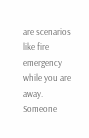are scenarios like fire emergency while you are away. Someone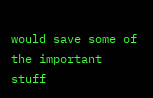would save some of the important stuff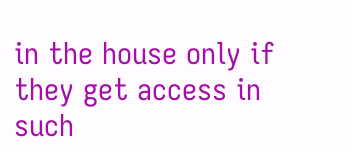in the house only if they get access in such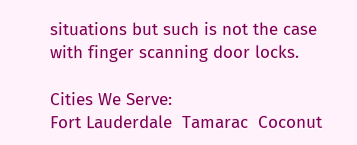situations but such is not the case with finger scanning door locks.

Cities We Serve:
Fort Lauderdale  Tamarac  Coconut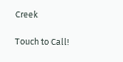Creek

Touch to Call!